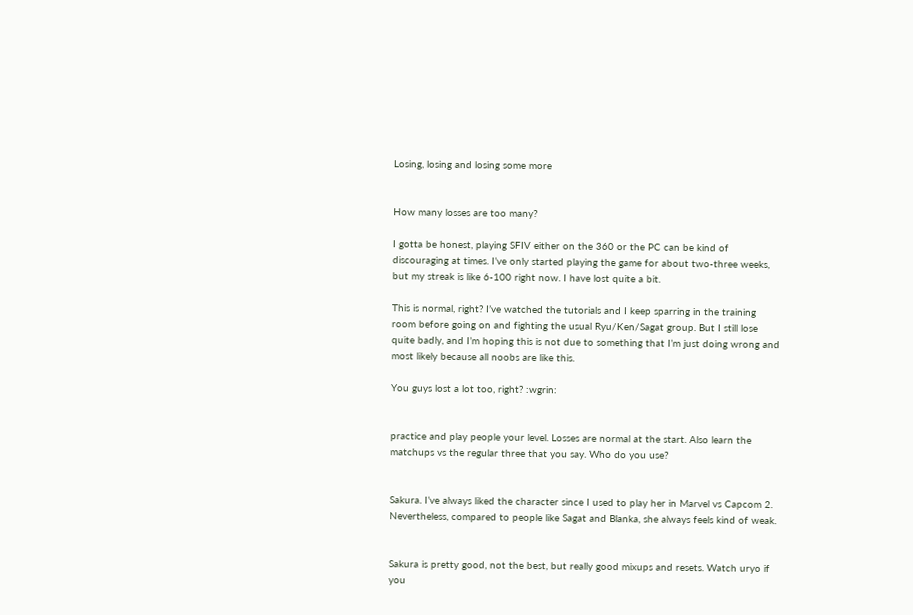Losing, losing and losing some more


How many losses are too many?

I gotta be honest, playing SFIV either on the 360 or the PC can be kind of discouraging at times. I’ve only started playing the game for about two-three weeks, but my streak is like 6-100 right now. I have lost quite a bit.

This is normal, right? I’ve watched the tutorials and I keep sparring in the training room before going on and fighting the usual Ryu/Ken/Sagat group. But I still lose quite badly, and I’m hoping this is not due to something that I’m just doing wrong and most likely because all noobs are like this.

You guys lost a lot too, right? :wgrin:


practice and play people your level. Losses are normal at the start. Also learn the matchups vs the regular three that you say. Who do you use?


Sakura. I’ve always liked the character since I used to play her in Marvel vs Capcom 2. Nevertheless, compared to people like Sagat and Blanka, she always feels kind of weak.


Sakura is pretty good, not the best, but really good mixups and resets. Watch uryo if you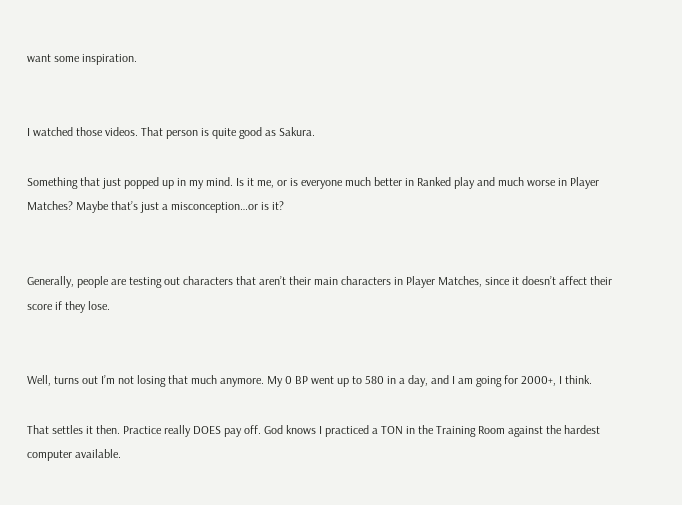want some inspiration.


I watched those videos. That person is quite good as Sakura.

Something that just popped up in my mind. Is it me, or is everyone much better in Ranked play and much worse in Player Matches? Maybe that’s just a misconception…or is it?


Generally, people are testing out characters that aren’t their main characters in Player Matches, since it doesn’t affect their score if they lose.


Well, turns out I’m not losing that much anymore. My 0 BP went up to 580 in a day, and I am going for 2000+, I think.

That settles it then. Practice really DOES pay off. God knows I practiced a TON in the Training Room against the hardest computer available.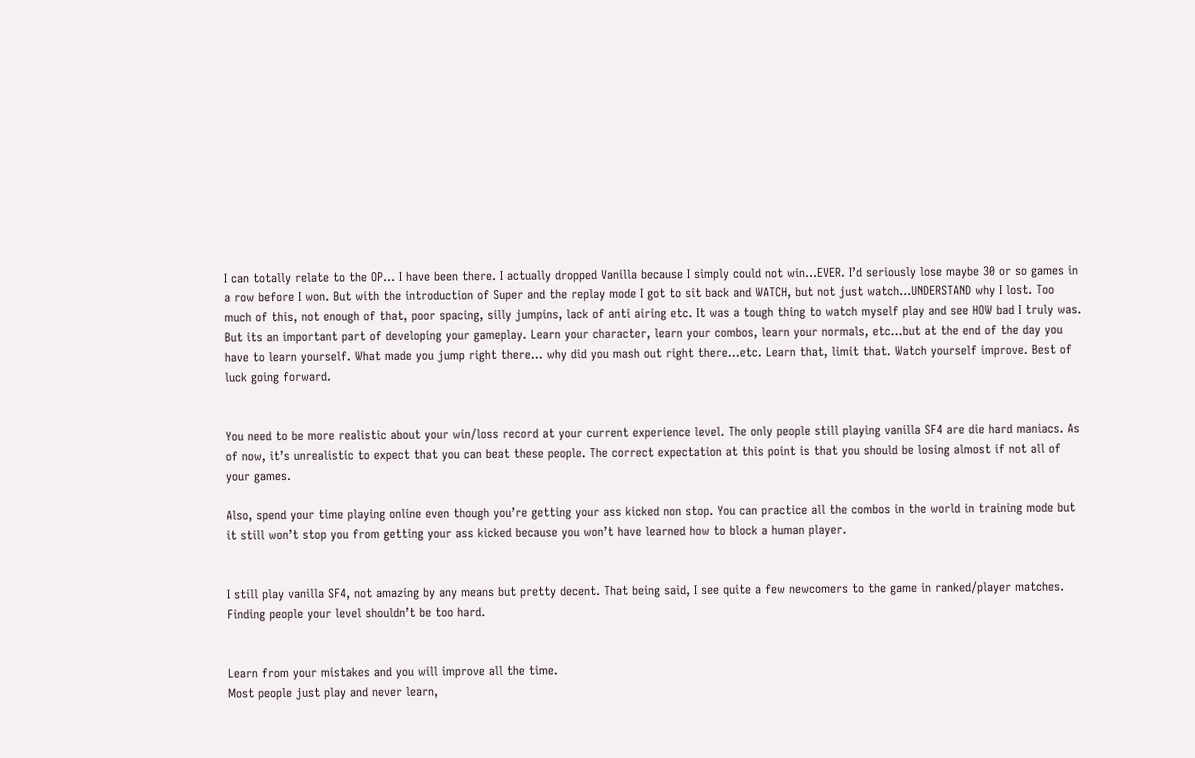I can totally relate to the OP… I have been there. I actually dropped Vanilla because I simply could not win…EVER. I’d seriously lose maybe 30 or so games in a row before I won. But with the introduction of Super and the replay mode I got to sit back and WATCH, but not just watch…UNDERSTAND why I lost. Too much of this, not enough of that, poor spacing, silly jumpins, lack of anti airing etc. It was a tough thing to watch myself play and see HOW bad I truly was. But its an important part of developing your gameplay. Learn your character, learn your combos, learn your normals, etc…but at the end of the day you have to learn yourself. What made you jump right there… why did you mash out right there…etc. Learn that, limit that. Watch yourself improve. Best of luck going forward.


You need to be more realistic about your win/loss record at your current experience level. The only people still playing vanilla SF4 are die hard maniacs. As of now, it’s unrealistic to expect that you can beat these people. The correct expectation at this point is that you should be losing almost if not all of your games.

Also, spend your time playing online even though you’re getting your ass kicked non stop. You can practice all the combos in the world in training mode but it still won’t stop you from getting your ass kicked because you won’t have learned how to block a human player.


I still play vanilla SF4, not amazing by any means but pretty decent. That being said, I see quite a few newcomers to the game in ranked/player matches. Finding people your level shouldn’t be too hard.


Learn from your mistakes and you will improve all the time.
Most people just play and never learn,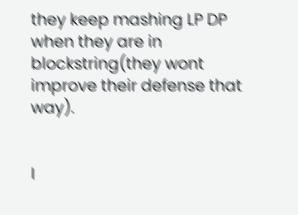they keep mashing LP DP when they are in blockstring(they wont improve their defense that way).


I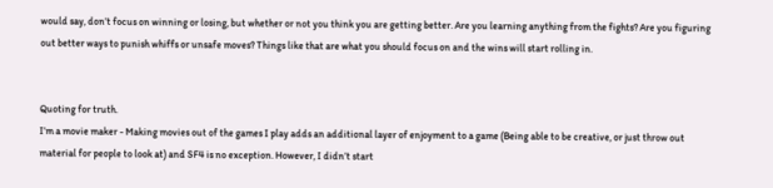would say, don’t focus on winning or losing, but whether or not you think you are getting better. Are you learning anything from the fights? Are you figuring out better ways to punish whiffs or unsafe moves? Things like that are what you should focus on and the wins will start rolling in.


Quoting for truth.
I’m a movie maker - Making movies out of the games I play adds an additional layer of enjoyment to a game (Being able to be creative, or just throw out material for people to look at) and SF4 is no exception. However, I didn’t start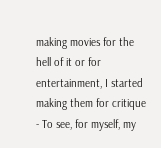making movies for the hell of it or for entertainment, I started making them for critique - To see, for myself, my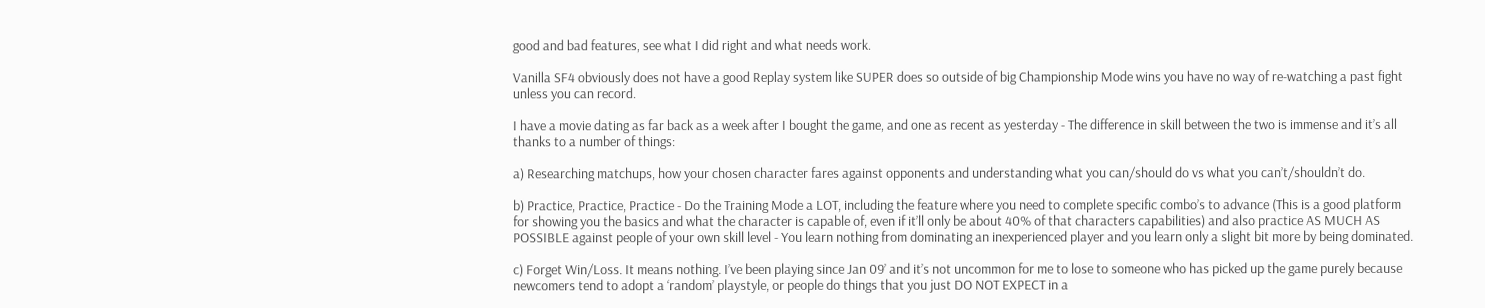good and bad features, see what I did right and what needs work.

Vanilla SF4 obviously does not have a good Replay system like SUPER does so outside of big Championship Mode wins you have no way of re-watching a past fight unless you can record.

I have a movie dating as far back as a week after I bought the game, and one as recent as yesterday - The difference in skill between the two is immense and it’s all thanks to a number of things:

a) Researching matchups, how your chosen character fares against opponents and understanding what you can/should do vs what you can’t/shouldn’t do.

b) Practice, Practice, Practice - Do the Training Mode a LOT, including the feature where you need to complete specific combo’s to advance (This is a good platform for showing you the basics and what the character is capable of, even if it’ll only be about 40% of that characters capabilities) and also practice AS MUCH AS POSSIBLE against people of your own skill level - You learn nothing from dominating an inexperienced player and you learn only a slight bit more by being dominated.

c) Forget Win/Loss. It means nothing. I’ve been playing since Jan 09’ and it’s not uncommon for me to lose to someone who has picked up the game purely because newcomers tend to adopt a ‘random’ playstyle, or people do things that you just DO NOT EXPECT in a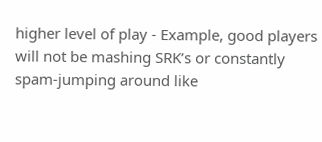higher level of play - Example, good players will not be mashing SRK’s or constantly spam-jumping around like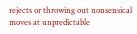rejects or throwing out nonsensical moves at unpredictable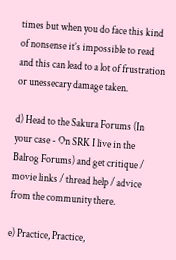times but when you do face this kind of nonsense it’s impossible to read and this can lead to a lot of frustration or unessecary damage taken.

d) Head to the Sakura Forums (In your case - On SRK I live in the Balrog Forums) and get critique / movie links / thread help / advice from the community there.

e) Practice, Practice,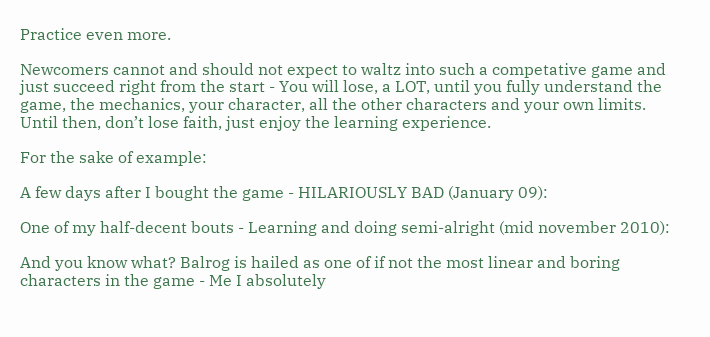Practice even more.

Newcomers cannot and should not expect to waltz into such a competative game and just succeed right from the start - You will lose, a LOT, until you fully understand the game, the mechanics, your character, all the other characters and your own limits. Until then, don’t lose faith, just enjoy the learning experience.

For the sake of example:

A few days after I bought the game - HILARIOUSLY BAD (January 09):

One of my half-decent bouts - Learning and doing semi-alright (mid november 2010):

And you know what? Balrog is hailed as one of if not the most linear and boring characters in the game - Me I absolutely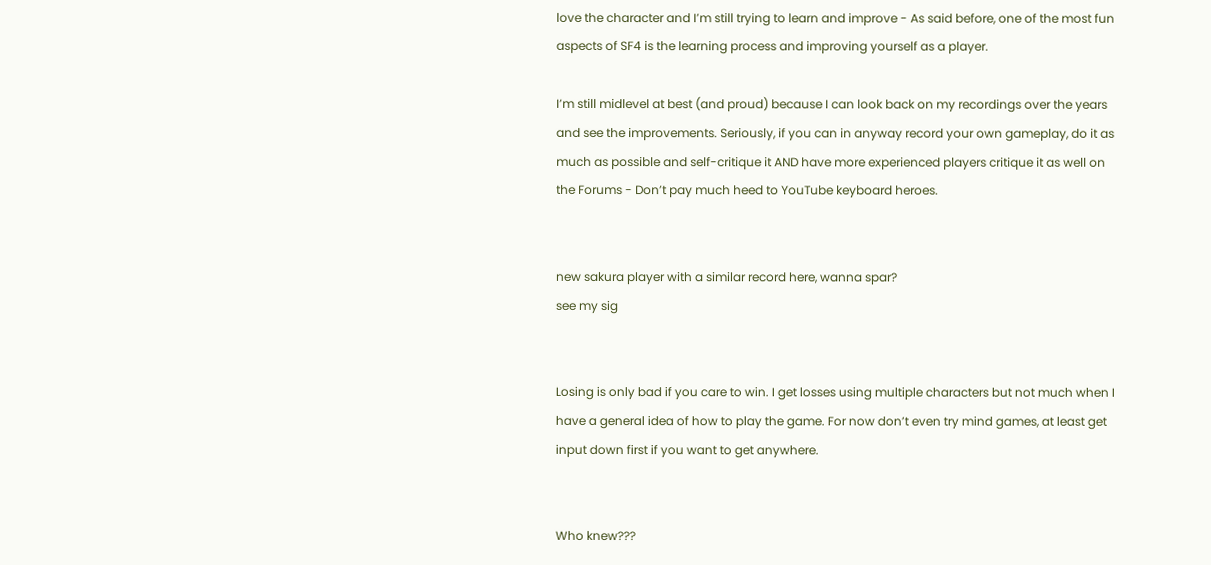love the character and I’m still trying to learn and improve - As said before, one of the most fun aspects of SF4 is the learning process and improving yourself as a player.

I’m still midlevel at best (and proud) because I can look back on my recordings over the years and see the improvements. Seriously, if you can in anyway record your own gameplay, do it as much as possible and self-critique it AND have more experienced players critique it as well on the Forums - Don’t pay much heed to YouTube keyboard heroes.


new sakura player with a similar record here, wanna spar?
see my sig


Losing is only bad if you care to win. I get losses using multiple characters but not much when I have a general idea of how to play the game. For now don’t even try mind games, at least get input down first if you want to get anywhere.


Who knew???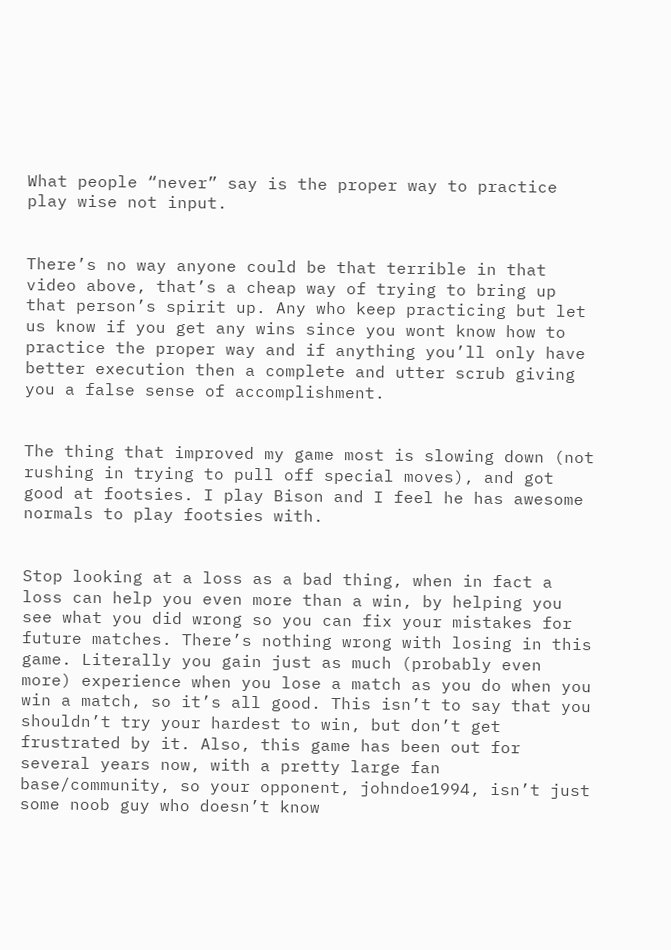What people “never” say is the proper way to practice play wise not input.


There’s no way anyone could be that terrible in that video above, that’s a cheap way of trying to bring up that person’s spirit up. Any who keep practicing but let us know if you get any wins since you wont know how to practice the proper way and if anything you’ll only have better execution then a complete and utter scrub giving you a false sense of accomplishment.


The thing that improved my game most is slowing down (not rushing in trying to pull off special moves), and got good at footsies. I play Bison and I feel he has awesome normals to play footsies with.


Stop looking at a loss as a bad thing, when in fact a loss can help you even more than a win, by helping you see what you did wrong so you can fix your mistakes for future matches. There’s nothing wrong with losing in this game. Literally you gain just as much (probably even more) experience when you lose a match as you do when you win a match, so it’s all good. This isn’t to say that you shouldn’t try your hardest to win, but don’t get frustrated by it. Also, this game has been out for several years now, with a pretty large fan base/community, so your opponent, johndoe1994, isn’t just some noob guy who doesn’t know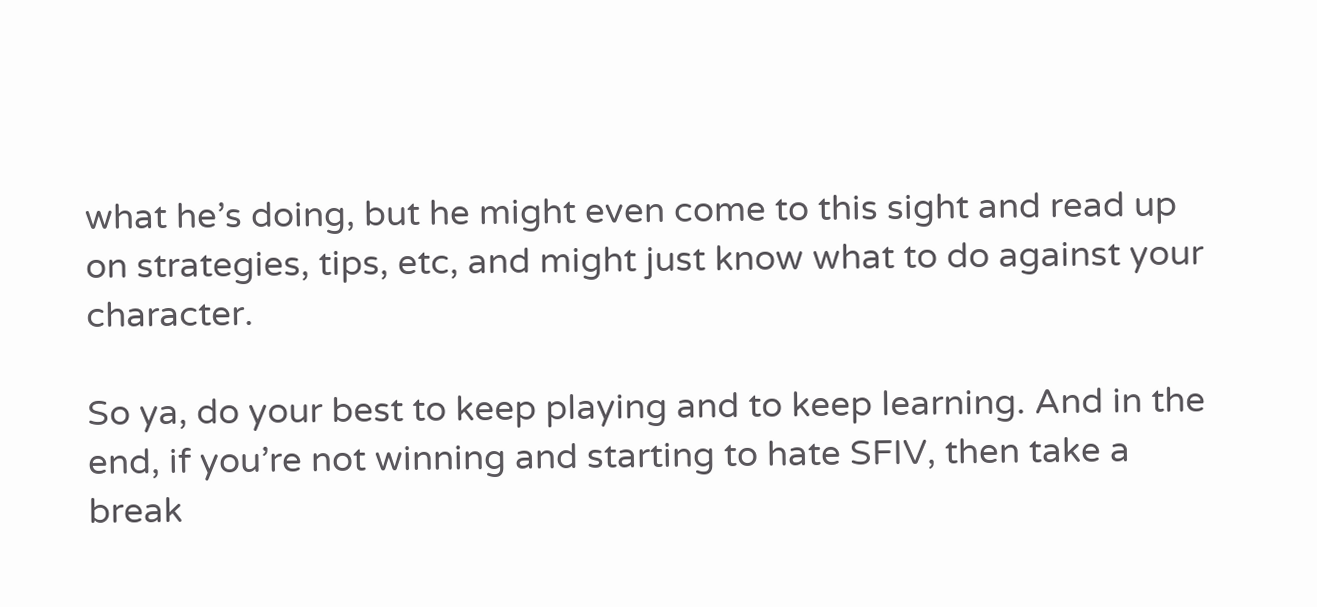what he’s doing, but he might even come to this sight and read up on strategies, tips, etc, and might just know what to do against your character.

So ya, do your best to keep playing and to keep learning. And in the end, if you’re not winning and starting to hate SFIV, then take a break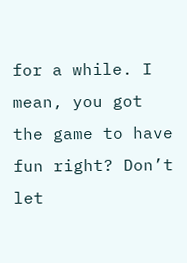for a while. I mean, you got the game to have fun right? Don’t let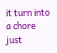it turn into a chore just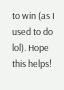to win (as I used to do lol). Hope this helps!